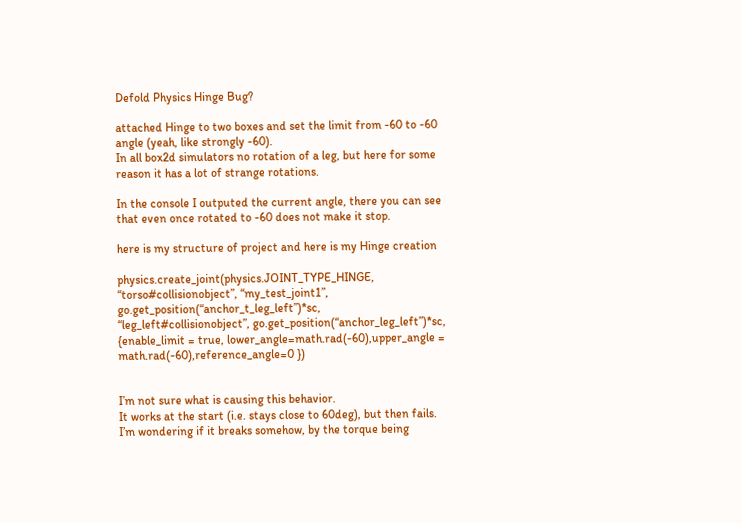Defold Physics Hinge Bug?

attached Hinge to two boxes and set the limit from -60 to -60 angle (yeah, like strongly -60).
In all box2d simulators no rotation of a leg, but here for some reason it has a lot of strange rotations.

In the console I outputed the current angle, there you can see that even once rotated to -60 does not make it stop.

here is my structure of project and here is my Hinge creation

physics.create_joint(physics.JOINT_TYPE_HINGE, “torso#collisionobject”, “my_test_joint1”, go.get_position(“anchor_t_leg_left”)*sc, “leg_left#collisionobject”, go.get_position(“anchor_leg_left”)*sc, {enable_limit = true, lower_angle=math.rad(-60),upper_angle = math.rad(-60),reference_angle=0 })


I’m not sure what is causing this behavior.
It works at the start (i.e. stays close to 60deg), but then fails. I’m wondering if it breaks somehow, by the torque being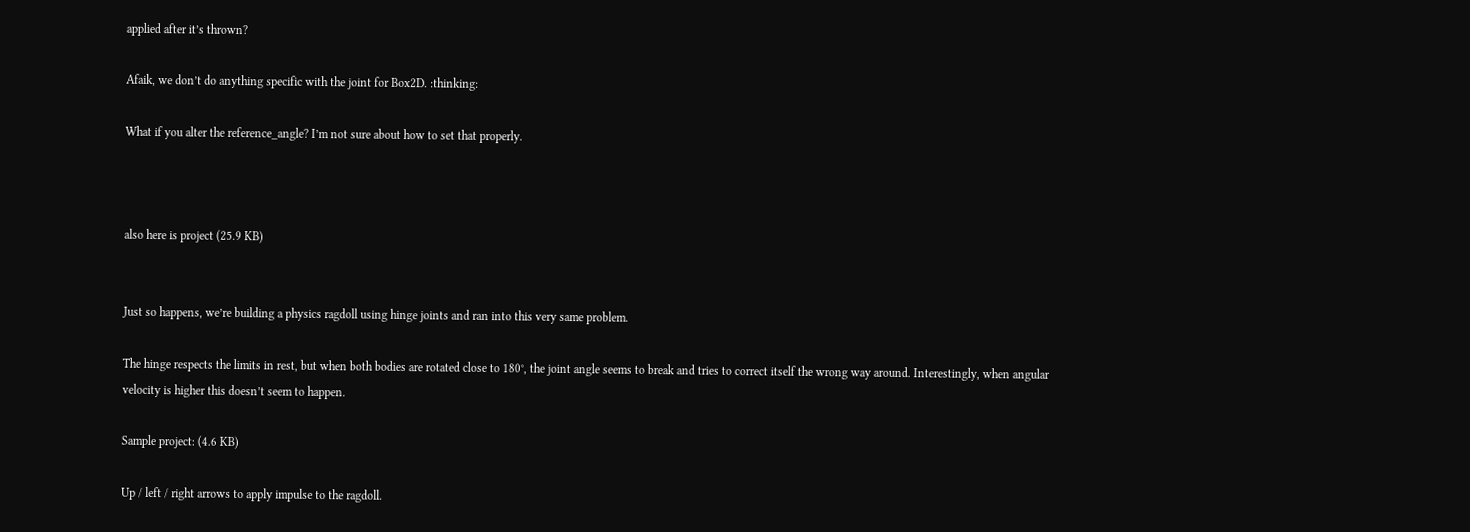applied after it’s thrown?

Afaik, we don’t do anything specific with the joint for Box2D. :thinking:

What if you alter the reference_angle? I’m not sure about how to set that properly.



also here is project (25.9 KB)


Just so happens, we’re building a physics ragdoll using hinge joints and ran into this very same problem.

The hinge respects the limits in rest, but when both bodies are rotated close to 180°, the joint angle seems to break and tries to correct itself the wrong way around. Interestingly, when angular velocity is higher this doesn’t seem to happen.

Sample project: (4.6 KB)

Up / left / right arrows to apply impulse to the ragdoll.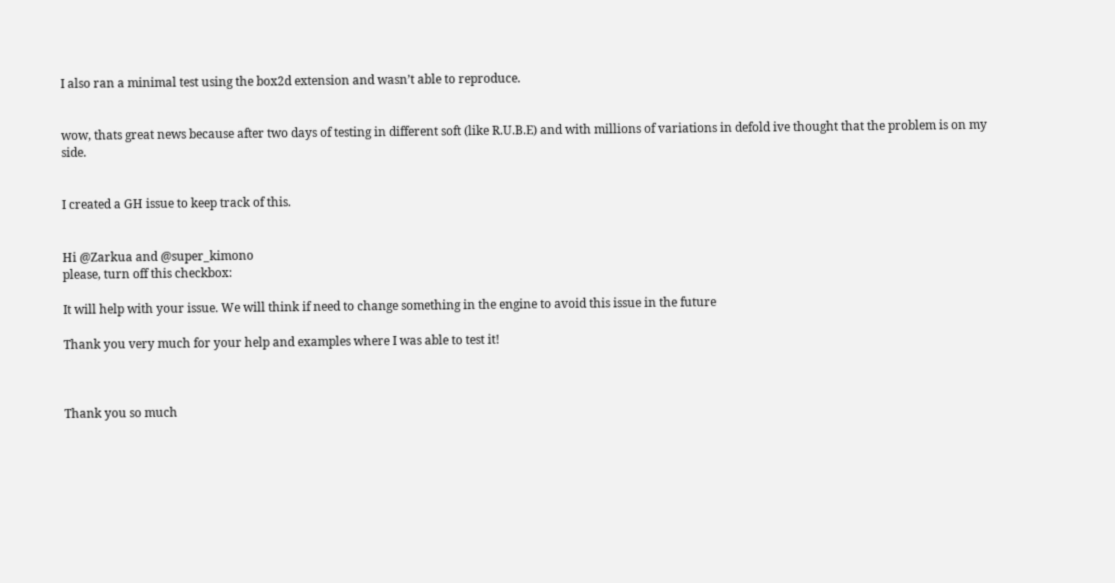I also ran a minimal test using the box2d extension and wasn’t able to reproduce.


wow, thats great news because after two days of testing in different soft (like R.U.B.E) and with millions of variations in defold ive thought that the problem is on my side.


I created a GH issue to keep track of this.


Hi @Zarkua and @super_kimono
please, turn off this checkbox:

It will help with your issue. We will think if need to change something in the engine to avoid this issue in the future

Thank you very much for your help and examples where I was able to test it!



Thank you so much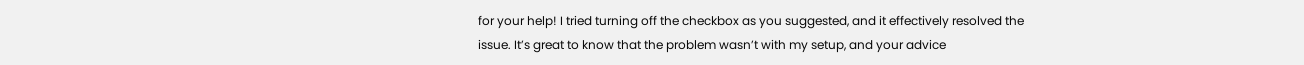for your help! I tried turning off the checkbox as you suggested, and it effectively resolved the issue. It’s great to know that the problem wasn’t with my setup, and your advice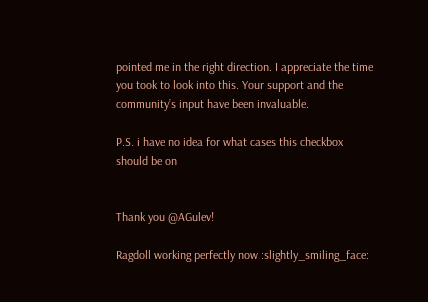pointed me in the right direction. I appreciate the time you took to look into this. Your support and the community’s input have been invaluable.

P.S. i have no idea for what cases this checkbox should be on


Thank you @AGulev!

Ragdoll working perfectly now :slightly_smiling_face: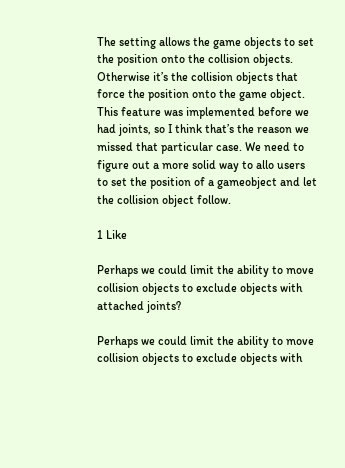The setting allows the game objects to set the position onto the collision objects.
Otherwise it’s the collision objects that force the position onto the game object.
This feature was implemented before we had joints, so I think that’s the reason we missed that particular case. We need to figure out a more solid way to allo users to set the position of a gameobject and let the collision object follow.

1 Like

Perhaps we could limit the ability to move collision objects to exclude objects with attached joints?

Perhaps we could limit the ability to move collision objects to exclude objects with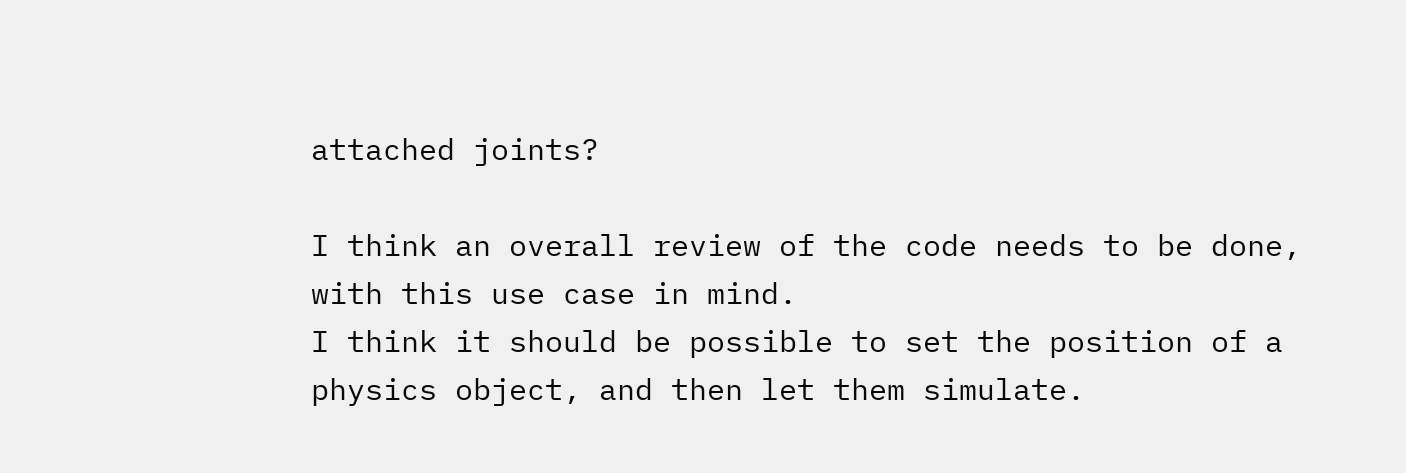attached joints?

I think an overall review of the code needs to be done, with this use case in mind.
I think it should be possible to set the position of a physics object, and then let them simulate.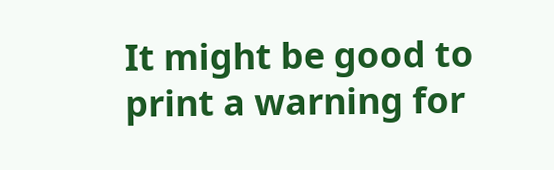It might be good to print a warning for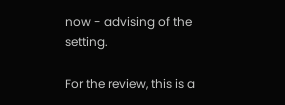now - advising of the setting.

For the review, this is a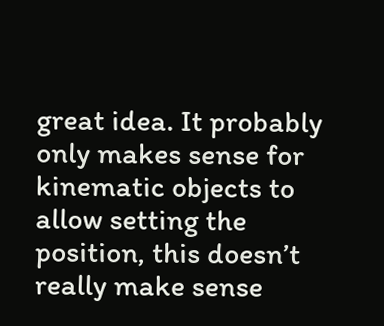great idea. It probably only makes sense for kinematic objects to allow setting the position, this doesn’t really make sense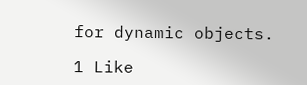for dynamic objects.

1 Like